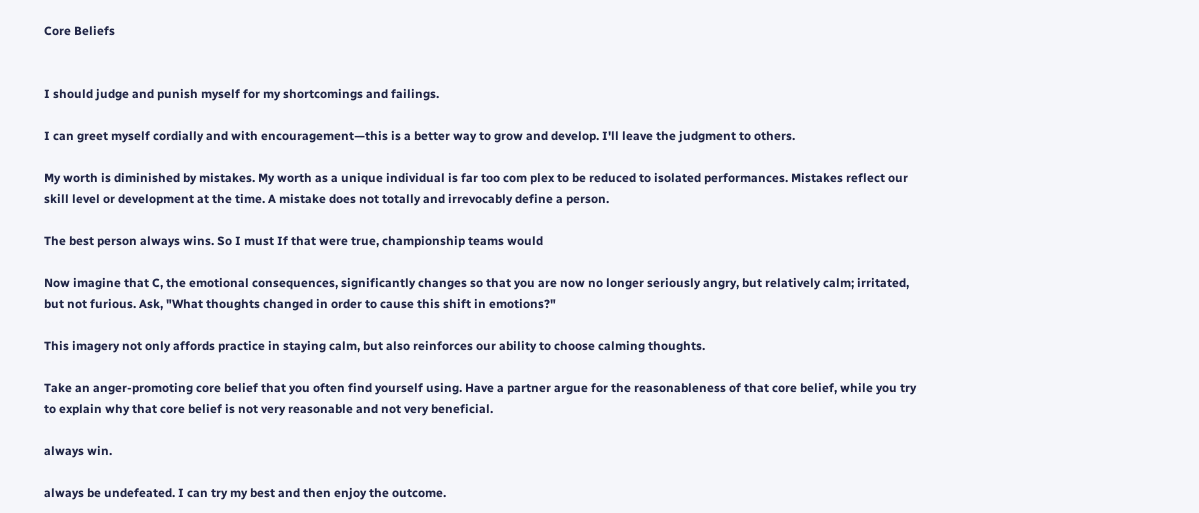Core Beliefs


I should judge and punish myself for my shortcomings and failings.

I can greet myself cordially and with encouragement—this is a better way to grow and develop. I'll leave the judgment to others.

My worth is diminished by mistakes. My worth as a unique individual is far too com plex to be reduced to isolated performances. Mistakes reflect our skill level or development at the time. A mistake does not totally and irrevocably define a person.

The best person always wins. So I must If that were true, championship teams would

Now imagine that C, the emotional consequences, significantly changes so that you are now no longer seriously angry, but relatively calm; irritated, but not furious. Ask, "What thoughts changed in order to cause this shift in emotions?"

This imagery not only affords practice in staying calm, but also reinforces our ability to choose calming thoughts.

Take an anger-promoting core belief that you often find yourself using. Have a partner argue for the reasonableness of that core belief, while you try to explain why that core belief is not very reasonable and not very beneficial.

always win.

always be undefeated. I can try my best and then enjoy the outcome.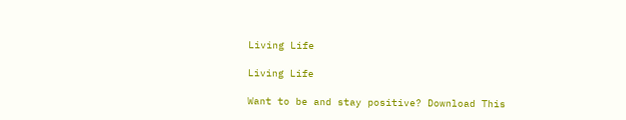Living Life

Living Life

Want to be and stay positive? Download This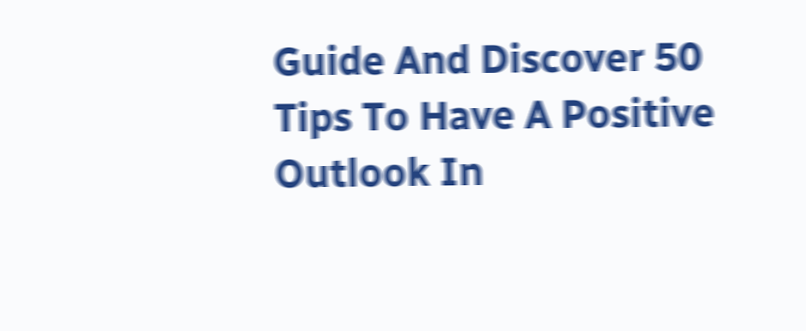Guide And Discover 50 Tips To Have A Positive Outlook In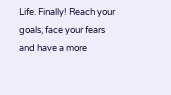Life. Finally! Reach your goals, face your fears and have a more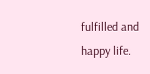fulfilled and happy life.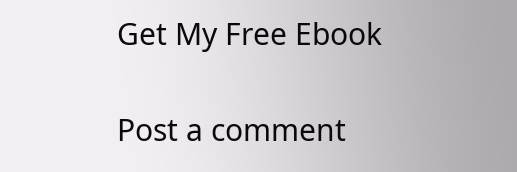Get My Free Ebook

Post a comment